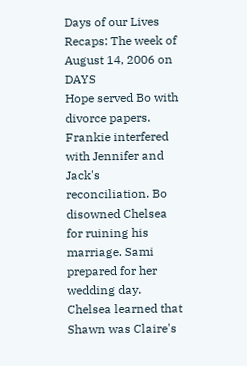Days of our Lives Recaps: The week of August 14, 2006 on DAYS
Hope served Bo with divorce papers. Frankie interfered with Jennifer and Jack's reconciliation. Bo disowned Chelsea for ruining his marriage. Sami prepared for her wedding day. Chelsea learned that Shawn was Claire's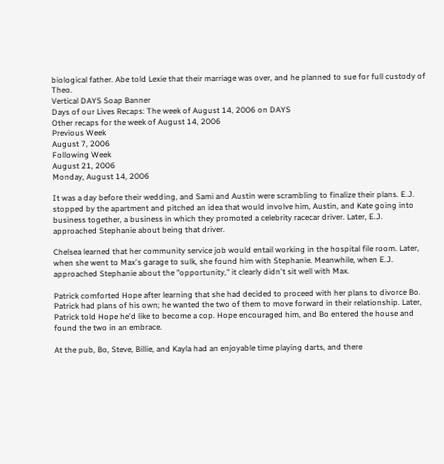biological father. Abe told Lexie that their marriage was over, and he planned to sue for full custody of Theo.
Vertical DAYS Soap Banner
Days of our Lives Recaps: The week of August 14, 2006 on DAYS
Other recaps for the week of August 14, 2006
Previous Week
August 7, 2006
Following Week
August 21, 2006
Monday, August 14, 2006

It was a day before their wedding, and Sami and Austin were scrambling to finalize their plans. E.J. stopped by the apartment and pitched an idea that would involve him, Austin, and Kate going into business together, a business in which they promoted a celebrity racecar driver. Later, E.J. approached Stephanie about being that driver.

Chelsea learned that her community service job would entail working in the hospital file room. Later, when she went to Max's garage to sulk, she found him with Stephanie. Meanwhile, when E.J. approached Stephanie about the "opportunity," it clearly didn't sit well with Max.

Patrick comforted Hope after learning that she had decided to proceed with her plans to divorce Bo. Patrick had plans of his own; he wanted the two of them to move forward in their relationship. Later, Patrick told Hope he'd like to become a cop. Hope encouraged him, and Bo entered the house and found the two in an embrace.

At the pub, Bo, Steve, Billie, and Kayla had an enjoyable time playing darts, and there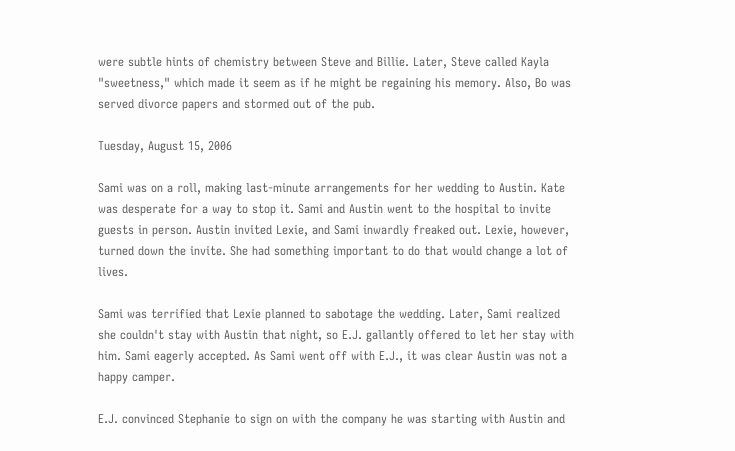were subtle hints of chemistry between Steve and Billie. Later, Steve called Kayla "sweetness," which made it seem as if he might be regaining his memory. Also, Bo was served divorce papers and stormed out of the pub.

Tuesday, August 15, 2006

Sami was on a roll, making last-minute arrangements for her wedding to Austin. Kate was desperate for a way to stop it. Sami and Austin went to the hospital to invite guests in person. Austin invited Lexie, and Sami inwardly freaked out. Lexie, however, turned down the invite. She had something important to do that would change a lot of lives.

Sami was terrified that Lexie planned to sabotage the wedding. Later, Sami realized she couldn't stay with Austin that night, so E.J. gallantly offered to let her stay with him. Sami eagerly accepted. As Sami went off with E.J., it was clear Austin was not a happy camper.

E.J. convinced Stephanie to sign on with the company he was starting with Austin and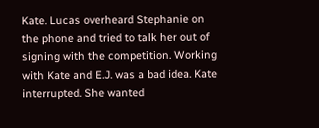Kate. Lucas overheard Stephanie on the phone and tried to talk her out of signing with the competition. Working with Kate and E.J. was a bad idea. Kate interrupted. She wanted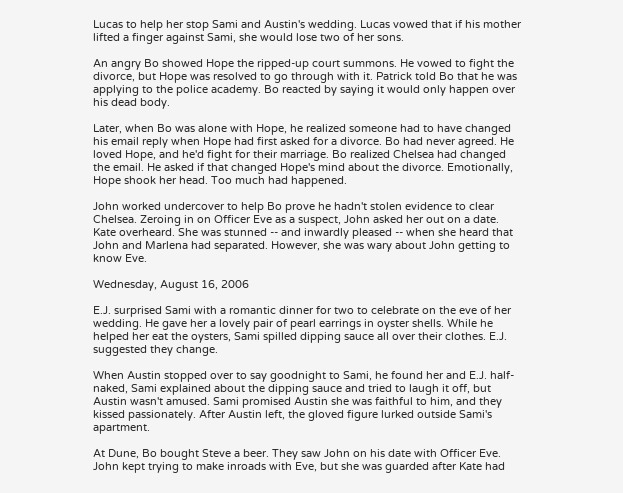Lucas to help her stop Sami and Austin's wedding. Lucas vowed that if his mother lifted a finger against Sami, she would lose two of her sons.

An angry Bo showed Hope the ripped-up court summons. He vowed to fight the divorce, but Hope was resolved to go through with it. Patrick told Bo that he was applying to the police academy. Bo reacted by saying it would only happen over his dead body.

Later, when Bo was alone with Hope, he realized someone had to have changed his email reply when Hope had first asked for a divorce. Bo had never agreed. He loved Hope, and he'd fight for their marriage. Bo realized Chelsea had changed the email. He asked if that changed Hope's mind about the divorce. Emotionally, Hope shook her head. Too much had happened.

John worked undercover to help Bo prove he hadn't stolen evidence to clear Chelsea. Zeroing in on Officer Eve as a suspect, John asked her out on a date. Kate overheard. She was stunned -- and inwardly pleased -- when she heard that John and Marlena had separated. However, she was wary about John getting to know Eve.

Wednesday, August 16, 2006

E.J. surprised Sami with a romantic dinner for two to celebrate on the eve of her wedding. He gave her a lovely pair of pearl earrings in oyster shells. While he helped her eat the oysters, Sami spilled dipping sauce all over their clothes. E.J. suggested they change.

When Austin stopped over to say goodnight to Sami, he found her and E.J. half-naked, Sami explained about the dipping sauce and tried to laugh it off, but Austin wasn't amused. Sami promised Austin she was faithful to him, and they kissed passionately. After Austin left, the gloved figure lurked outside Sami's apartment.

At Dune, Bo bought Steve a beer. They saw John on his date with Officer Eve. John kept trying to make inroads with Eve, but she was guarded after Kate had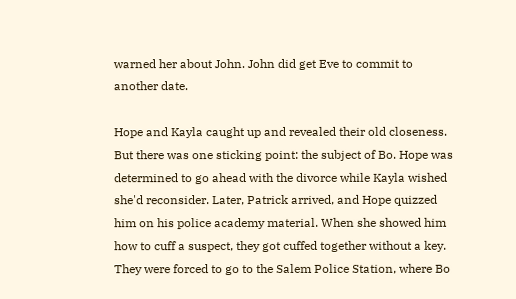warned her about John. John did get Eve to commit to another date.

Hope and Kayla caught up and revealed their old closeness. But there was one sticking point: the subject of Bo. Hope was determined to go ahead with the divorce while Kayla wished she'd reconsider. Later, Patrick arrived, and Hope quizzed him on his police academy material. When she showed him how to cuff a suspect, they got cuffed together without a key. They were forced to go to the Salem Police Station, where Bo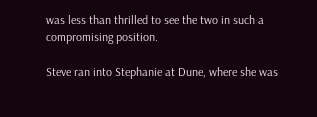was less than thrilled to see the two in such a compromising position.

Steve ran into Stephanie at Dune, where she was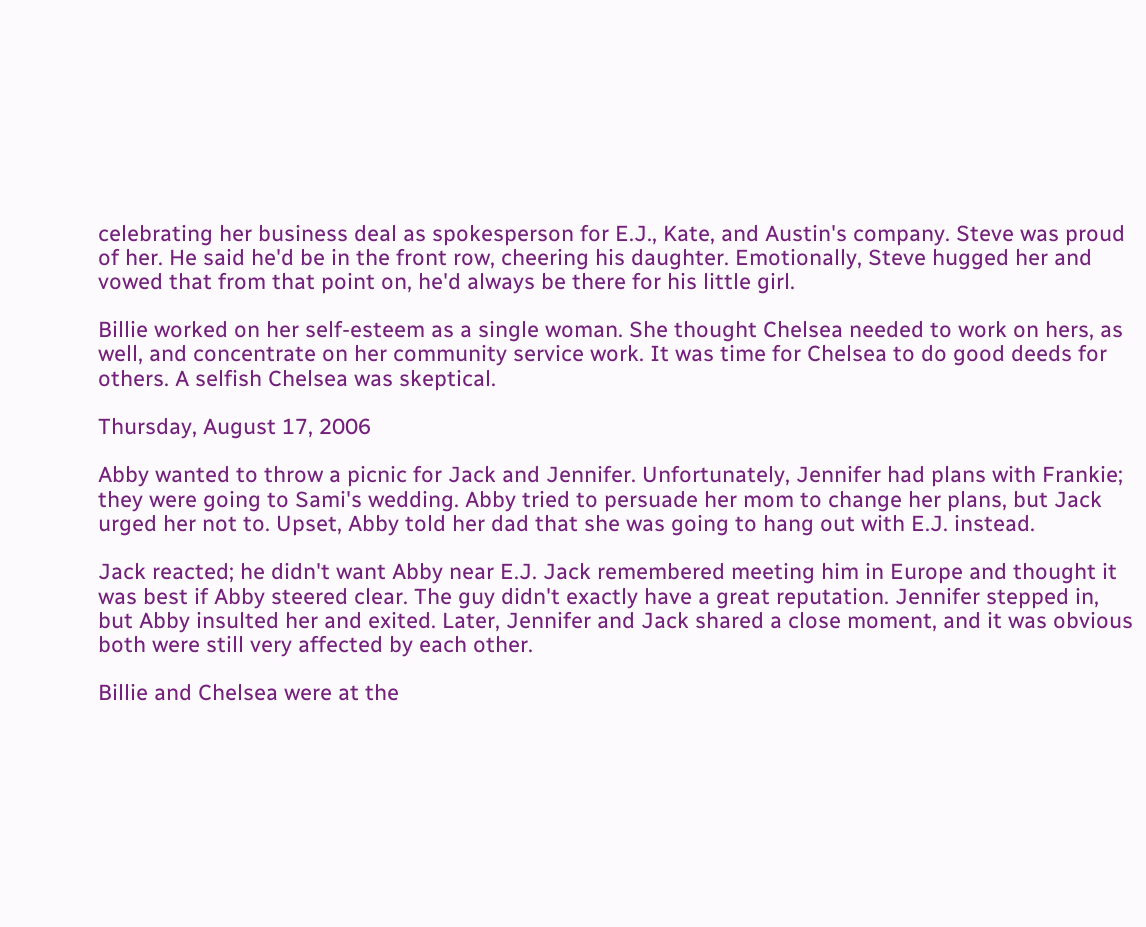celebrating her business deal as spokesperson for E.J., Kate, and Austin's company. Steve was proud of her. He said he'd be in the front row, cheering his daughter. Emotionally, Steve hugged her and vowed that from that point on, he'd always be there for his little girl.

Billie worked on her self-esteem as a single woman. She thought Chelsea needed to work on hers, as well, and concentrate on her community service work. It was time for Chelsea to do good deeds for others. A selfish Chelsea was skeptical.

Thursday, August 17, 2006

Abby wanted to throw a picnic for Jack and Jennifer. Unfortunately, Jennifer had plans with Frankie; they were going to Sami's wedding. Abby tried to persuade her mom to change her plans, but Jack urged her not to. Upset, Abby told her dad that she was going to hang out with E.J. instead.

Jack reacted; he didn't want Abby near E.J. Jack remembered meeting him in Europe and thought it was best if Abby steered clear. The guy didn't exactly have a great reputation. Jennifer stepped in, but Abby insulted her and exited. Later, Jennifer and Jack shared a close moment, and it was obvious both were still very affected by each other.

Billie and Chelsea were at the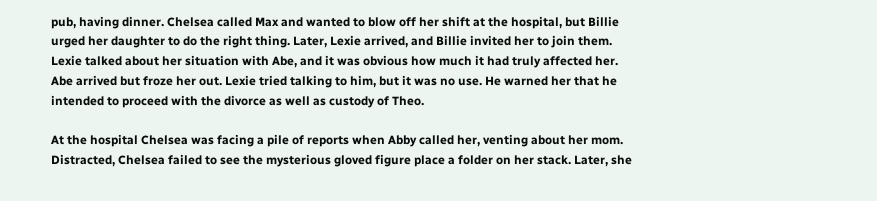pub, having dinner. Chelsea called Max and wanted to blow off her shift at the hospital, but Billie urged her daughter to do the right thing. Later, Lexie arrived, and Billie invited her to join them. Lexie talked about her situation with Abe, and it was obvious how much it had truly affected her. Abe arrived but froze her out. Lexie tried talking to him, but it was no use. He warned her that he intended to proceed with the divorce as well as custody of Theo.

At the hospital Chelsea was facing a pile of reports when Abby called her, venting about her mom. Distracted, Chelsea failed to see the mysterious gloved figure place a folder on her stack. Later, she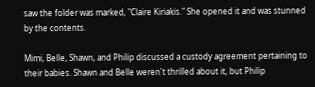saw the folder was marked, "Claire Kiriakis." She opened it and was stunned by the contents.

Mimi, Belle, Shawn, and Philip discussed a custody agreement pertaining to their babies. Shawn and Belle weren't thrilled about it, but Philip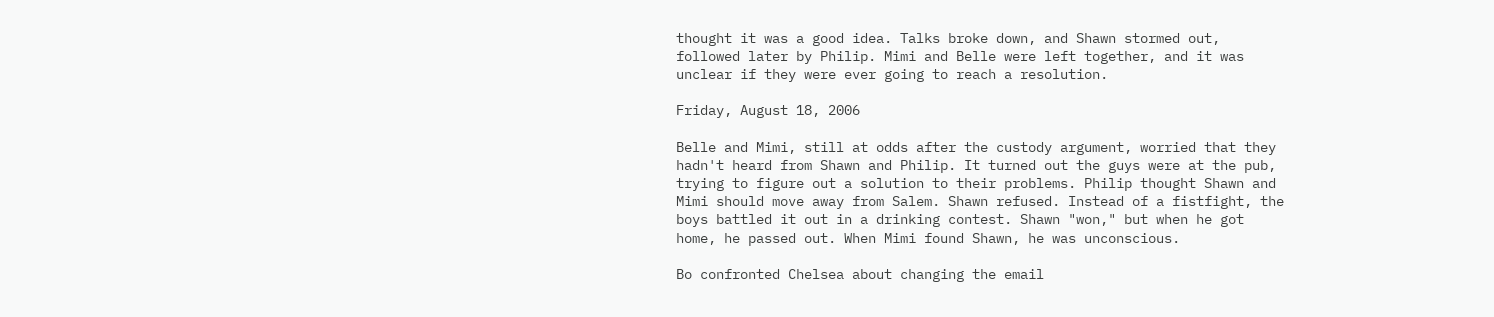thought it was a good idea. Talks broke down, and Shawn stormed out, followed later by Philip. Mimi and Belle were left together, and it was unclear if they were ever going to reach a resolution.

Friday, August 18, 2006

Belle and Mimi, still at odds after the custody argument, worried that they hadn't heard from Shawn and Philip. It turned out the guys were at the pub, trying to figure out a solution to their problems. Philip thought Shawn and Mimi should move away from Salem. Shawn refused. Instead of a fistfight, the boys battled it out in a drinking contest. Shawn "won," but when he got home, he passed out. When Mimi found Shawn, he was unconscious.

Bo confronted Chelsea about changing the email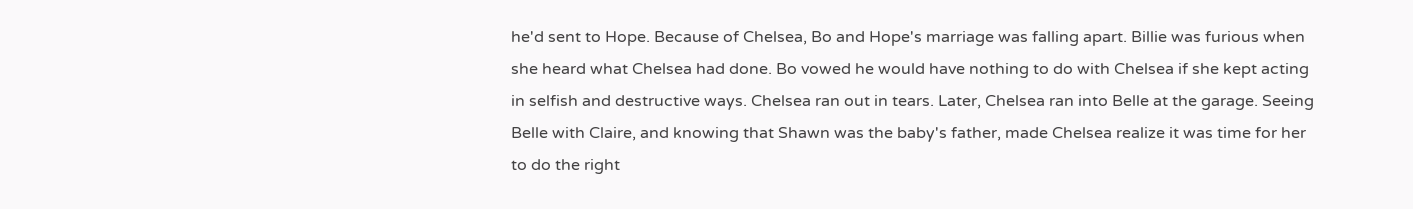he'd sent to Hope. Because of Chelsea, Bo and Hope's marriage was falling apart. Billie was furious when she heard what Chelsea had done. Bo vowed he would have nothing to do with Chelsea if she kept acting in selfish and destructive ways. Chelsea ran out in tears. Later, Chelsea ran into Belle at the garage. Seeing Belle with Claire, and knowing that Shawn was the baby's father, made Chelsea realize it was time for her to do the right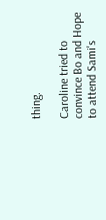thing.

Caroline tried to convince Bo and Hope to attend Sami's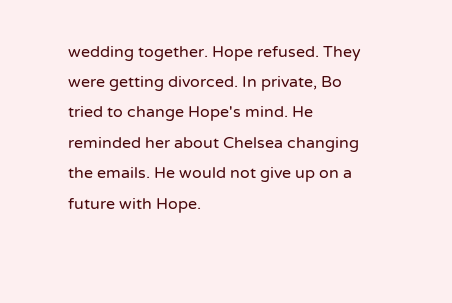wedding together. Hope refused. They were getting divorced. In private, Bo tried to change Hope's mind. He reminded her about Chelsea changing the emails. He would not give up on a future with Hope.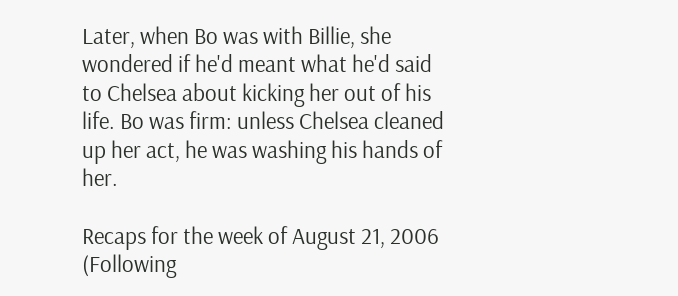Later, when Bo was with Billie, she wondered if he'd meant what he'd said to Chelsea about kicking her out of his life. Bo was firm: unless Chelsea cleaned up her act, he was washing his hands of her.

Recaps for the week of August 21, 2006 (Following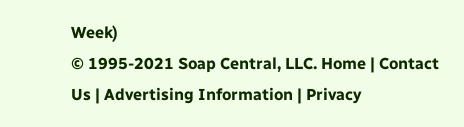Week)
© 1995-2021 Soap Central, LLC. Home | Contact Us | Advertising Information | Privacy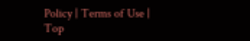Policy | Terms of Use | Top